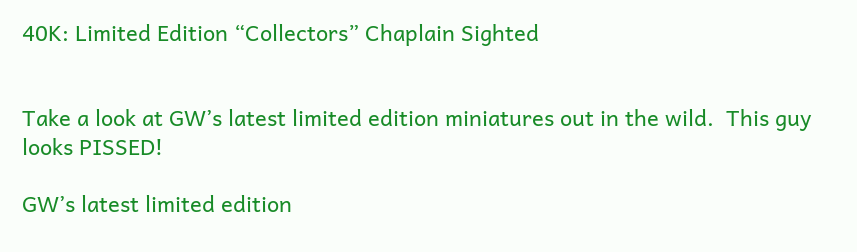40K: Limited Edition “Collectors” Chaplain Sighted


Take a look at GW’s latest limited edition miniatures out in the wild.  This guy looks PISSED!

GW’s latest limited edition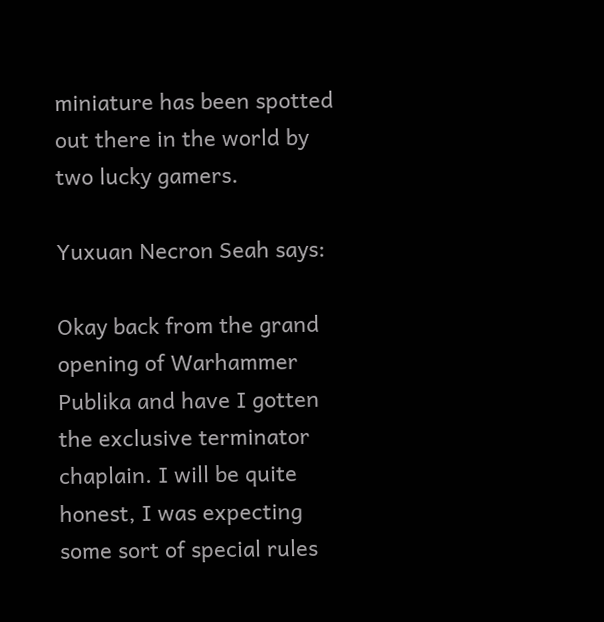miniature has been spotted out there in the world by two lucky gamers.

Yuxuan Necron Seah says:

Okay back from the grand opening of Warhammer Publika and have I gotten the exclusive terminator chaplain. I will be quite honest, I was expecting some sort of special rules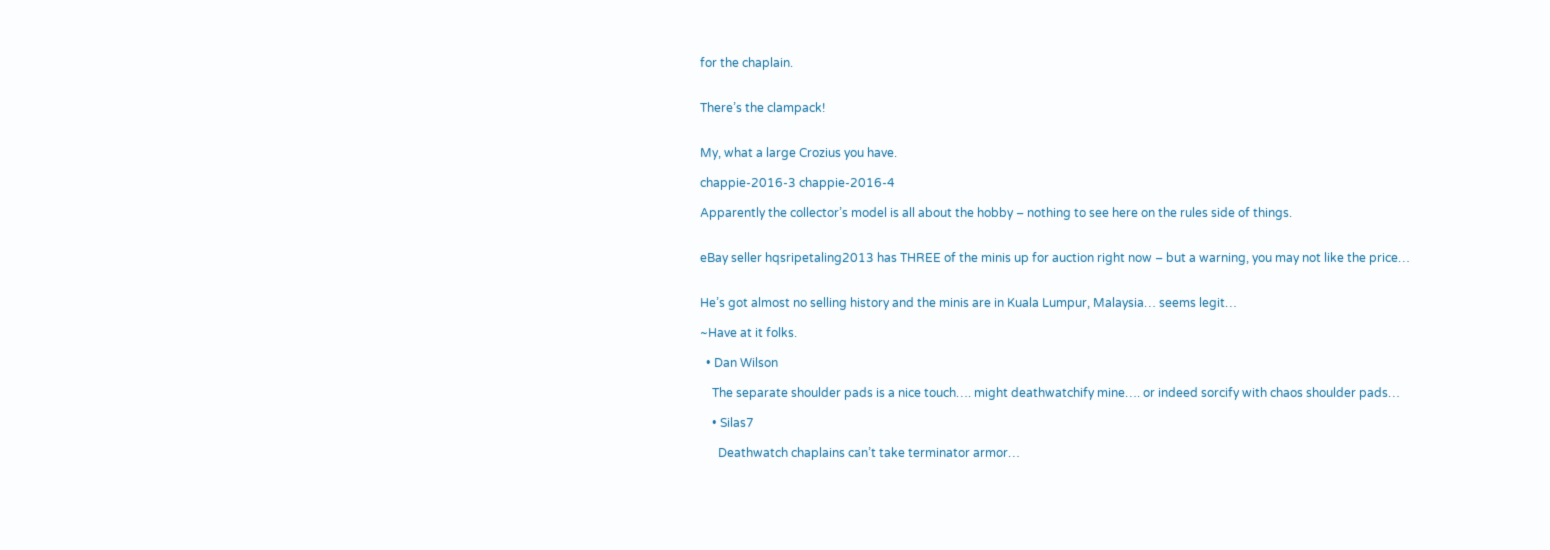for the chaplain.


There’s the clampack!


My, what a large Crozius you have.

chappie-2016-3 chappie-2016-4

Apparently the collector’s model is all about the hobby – nothing to see here on the rules side of things.


eBay seller hqsripetaling2013 has THREE of the minis up for auction right now – but a warning, you may not like the price…


He’s got almost no selling history and the minis are in Kuala Lumpur, Malaysia… seems legit…

~Have at it folks.

  • Dan Wilson

    The separate shoulder pads is a nice touch…. might deathwatchify mine…. or indeed sorcify with chaos shoulder pads…

    • Silas7

      Deathwatch chaplains can’t take terminator armor…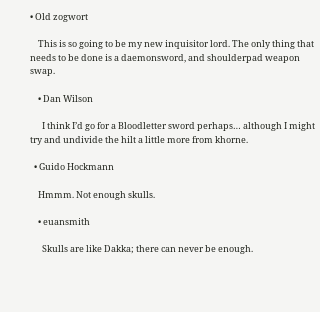• Old zogwort

    This is so going to be my new inquisitor lord. The only thing that needs to be done is a daemonsword, and shoulderpad weapon swap.

    • Dan Wilson

      I think I’d go for a Bloodletter sword perhaps… although I might try and undivide the hilt a little more from khorne.

  • Guido Hockmann

    Hmmm. Not enough skulls.

    • euansmith

      Skulls are like Dakka; there can never be enough.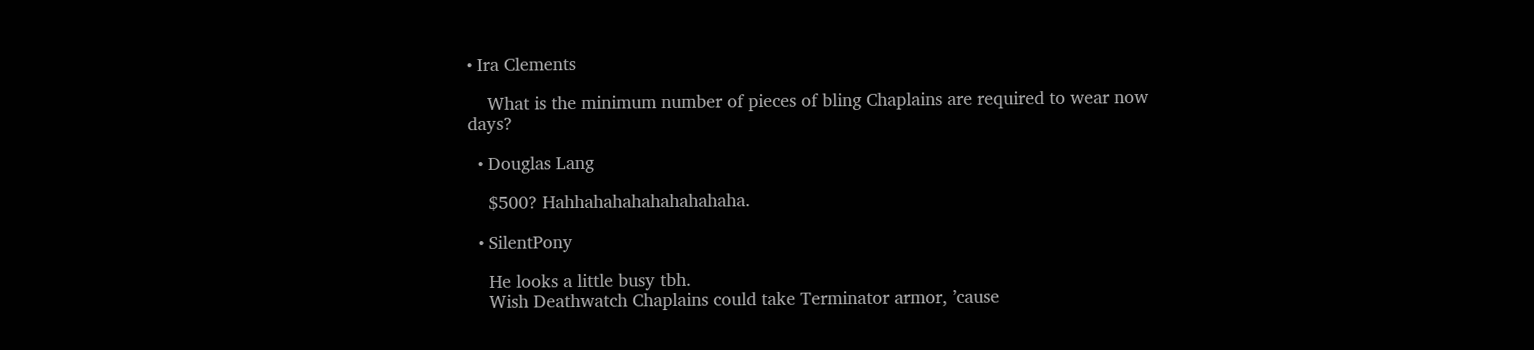• Ira Clements

    What is the minimum number of pieces of bling Chaplains are required to wear now days?

  • Douglas Lang

    $500? Hahhahahahahahahahaha.

  • SilentPony

    He looks a little busy tbh.
    Wish Deathwatch Chaplains could take Terminator armor, ’cause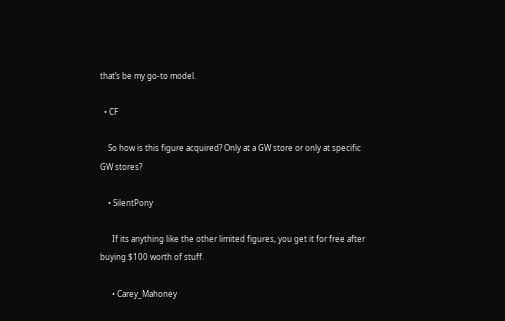that’s be my go-to model.

  • CF

    So how is this figure acquired? Only at a GW store or only at specific GW stores?

    • SilentPony

      If its anything like the other limited figures, you get it for free after buying $100 worth of stuff.

      • Carey_Mahoney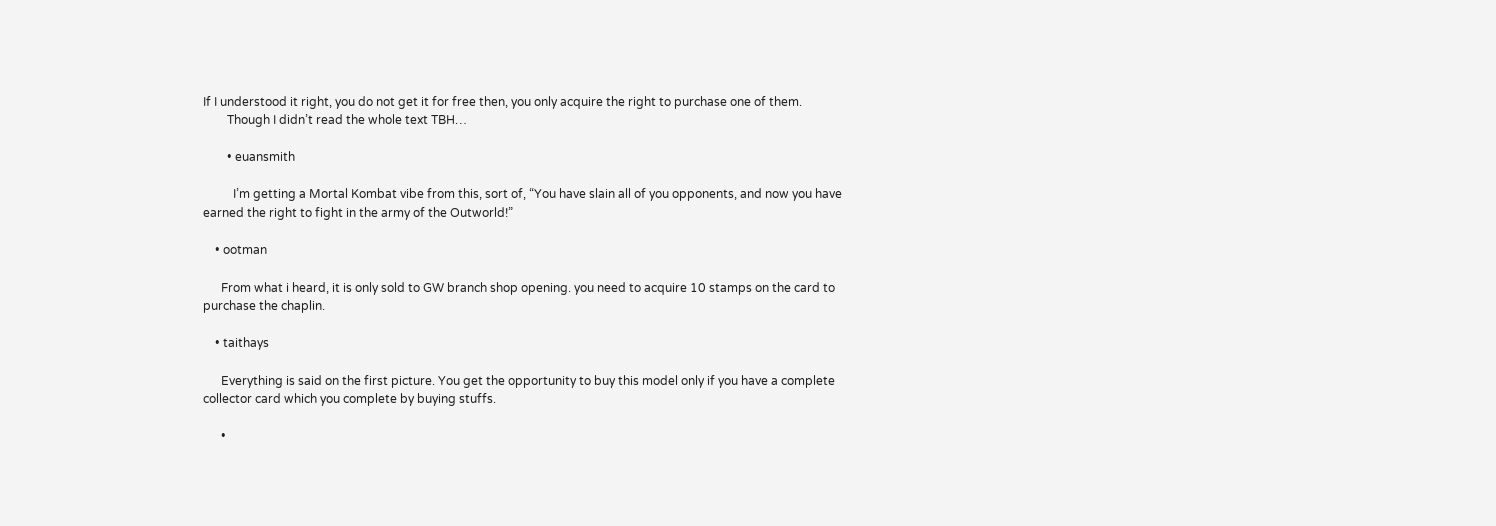If I understood it right, you do not get it for free then, you only acquire the right to purchase one of them.
        Though I didn’t read the whole text TBH…

        • euansmith

          I’m getting a Mortal Kombat vibe from this, sort of, “You have slain all of you opponents, and now you have earned the right to fight in the army of the Outworld!”

    • ootman

      From what i heard, it is only sold to GW branch shop opening. you need to acquire 10 stamps on the card to purchase the chaplin.

    • taithays

      Everything is said on the first picture. You get the opportunity to buy this model only if you have a complete collector card which you complete by buying stuffs.

      •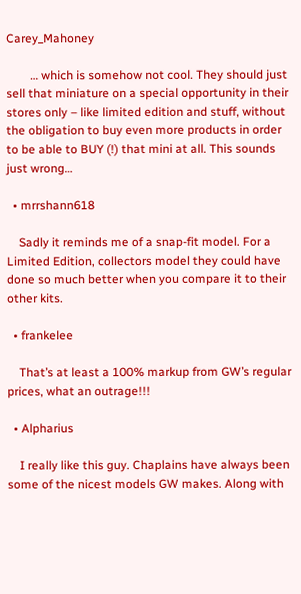Carey_Mahoney

        … which is somehow not cool. They should just sell that miniature on a special opportunity in their stores only – like limited edition and stuff, without the obligation to buy even more products in order to be able to BUY (!) that mini at all. This sounds just wrong…

  • mrrshann618

    Sadly it reminds me of a snap-fit model. For a Limited Edition, collectors model they could have done so much better when you compare it to their other kits.

  • frankelee

    That’s at least a 100% markup from GW’s regular prices, what an outrage!!!

  • Alpharius

    I really like this guy. Chaplains have always been some of the nicest models GW makes. Along with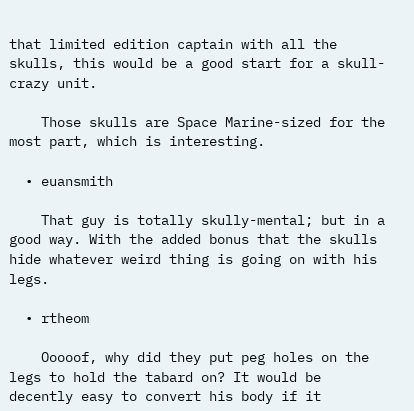that limited edition captain with all the skulls, this would be a good start for a skull-crazy unit.

    Those skulls are Space Marine-sized for the most part, which is interesting.

  • euansmith

    That guy is totally skully-mental; but in a good way. With the added bonus that the skulls hide whatever weird thing is going on with his legs.

  • rtheom

    Ooooof, why did they put peg holes on the legs to hold the tabard on? It would be decently easy to convert his body if it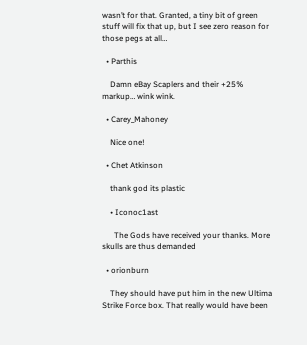wasn’t for that. Granted, a tiny bit of green stuff will fix that up, but I see zero reason for those pegs at all…

  • Parthis

    Damn eBay Scaplers and their +25% markup… wink wink.

  • Carey_Mahoney

    Nice one!

  • Chet Atkinson

    thank god its plastic

    • Iconoc1ast

      The Gods have received your thanks. More skulls are thus demanded

  • orionburn

    They should have put him in the new Ultima Strike Force box. That really would have been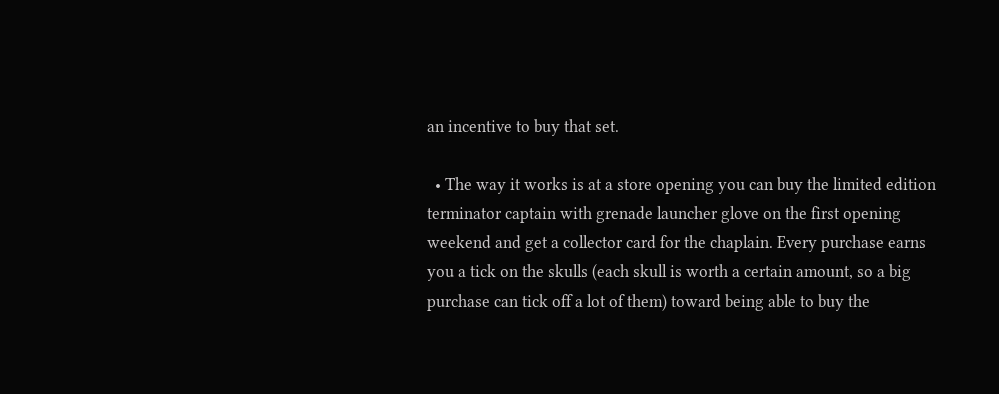an incentive to buy that set.

  • The way it works is at a store opening you can buy the limited edition terminator captain with grenade launcher glove on the first opening weekend and get a collector card for the chaplain. Every purchase earns you a tick on the skulls (each skull is worth a certain amount, so a big purchase can tick off a lot of them) toward being able to buy the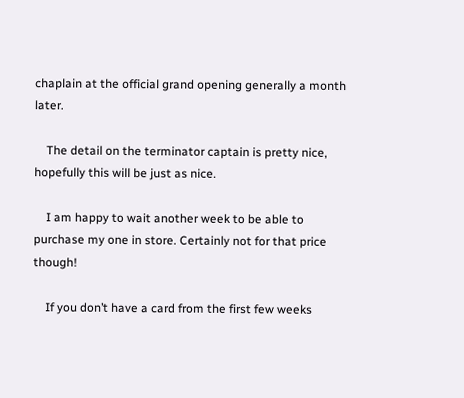chaplain at the official grand opening generally a month later.

    The detail on the terminator captain is pretty nice, hopefully this will be just as nice.

    I am happy to wait another week to be able to purchase my one in store. Certainly not for that price though!

    If you don’t have a card from the first few weeks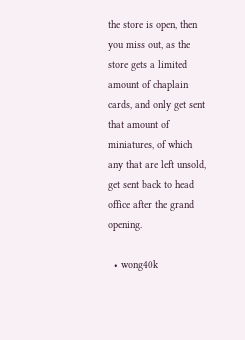the store is open, then you miss out, as the store gets a limited amount of chaplain cards, and only get sent that amount of miniatures, of which any that are left unsold, get sent back to head office after the grand opening.

  • wong40k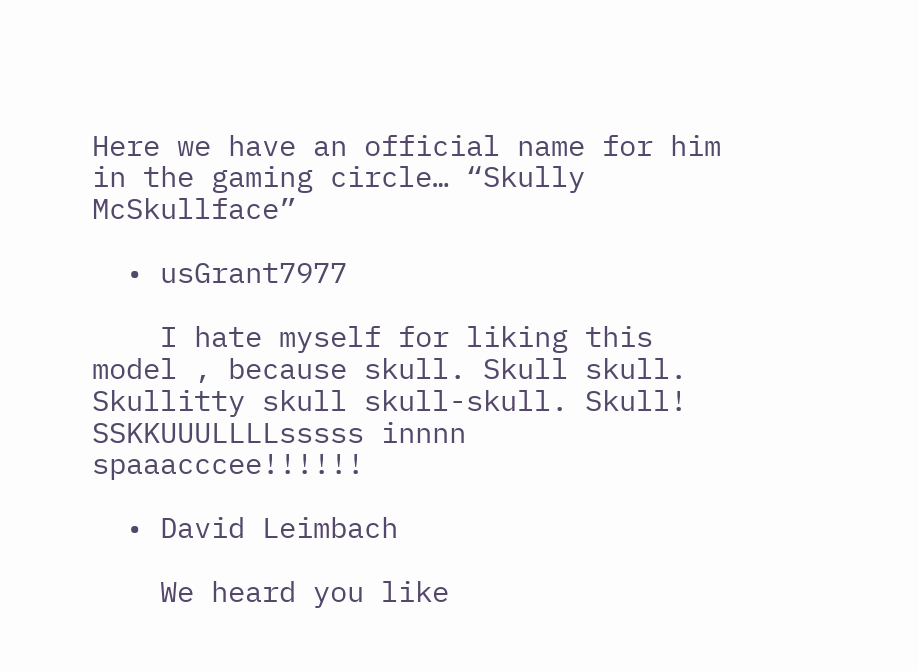Here we have an official name for him in the gaming circle… “Skully McSkullface”

  • usGrant7977

    I hate myself for liking this model , because skull. Skull skull. Skullitty skull skull-skull. Skull! SSKKUUULLLLsssss innnn spaaacccee!!!!!!

  • David Leimbach

    We heard you like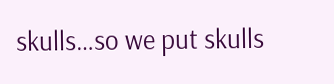skulls…so we put skulls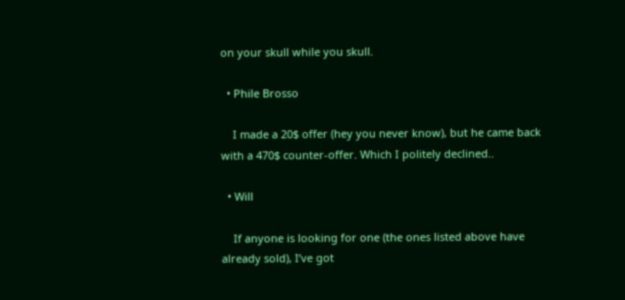on your skull while you skull.

  • Phile Brosso

    I made a 20$ offer (hey you never know), but he came back with a 470$ counter-offer. Which I politely declined..

  • Will

    If anyone is looking for one (the ones listed above have already sold), I’ve got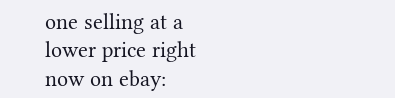one selling at a lower price right now on ebay: